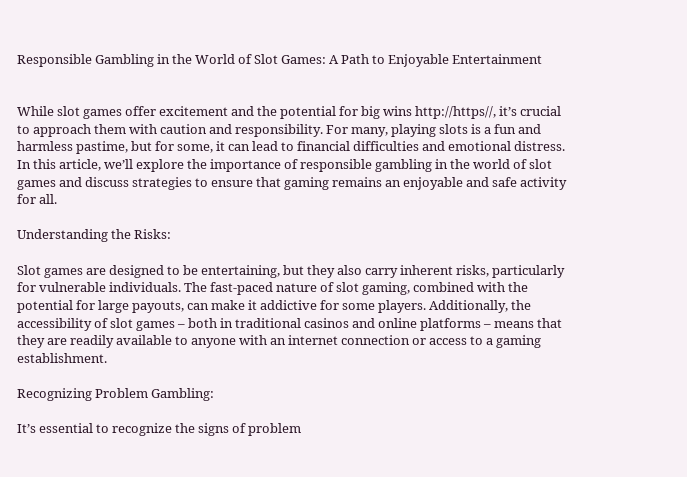Responsible Gambling in the World of Slot Games: A Path to Enjoyable Entertainment


While slot games offer excitement and the potential for big wins http://https//, it’s crucial to approach them with caution and responsibility. For many, playing slots is a fun and harmless pastime, but for some, it can lead to financial difficulties and emotional distress. In this article, we’ll explore the importance of responsible gambling in the world of slot games and discuss strategies to ensure that gaming remains an enjoyable and safe activity for all.

Understanding the Risks:

Slot games are designed to be entertaining, but they also carry inherent risks, particularly for vulnerable individuals. The fast-paced nature of slot gaming, combined with the potential for large payouts, can make it addictive for some players. Additionally, the accessibility of slot games – both in traditional casinos and online platforms – means that they are readily available to anyone with an internet connection or access to a gaming establishment.

Recognizing Problem Gambling:

It’s essential to recognize the signs of problem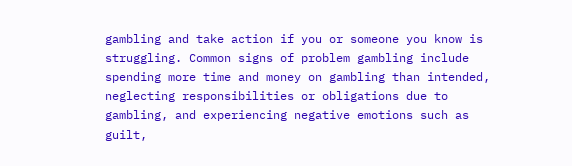gambling and take action if you or someone you know is struggling. Common signs of problem gambling include spending more time and money on gambling than intended, neglecting responsibilities or obligations due to gambling, and experiencing negative emotions such as guilt,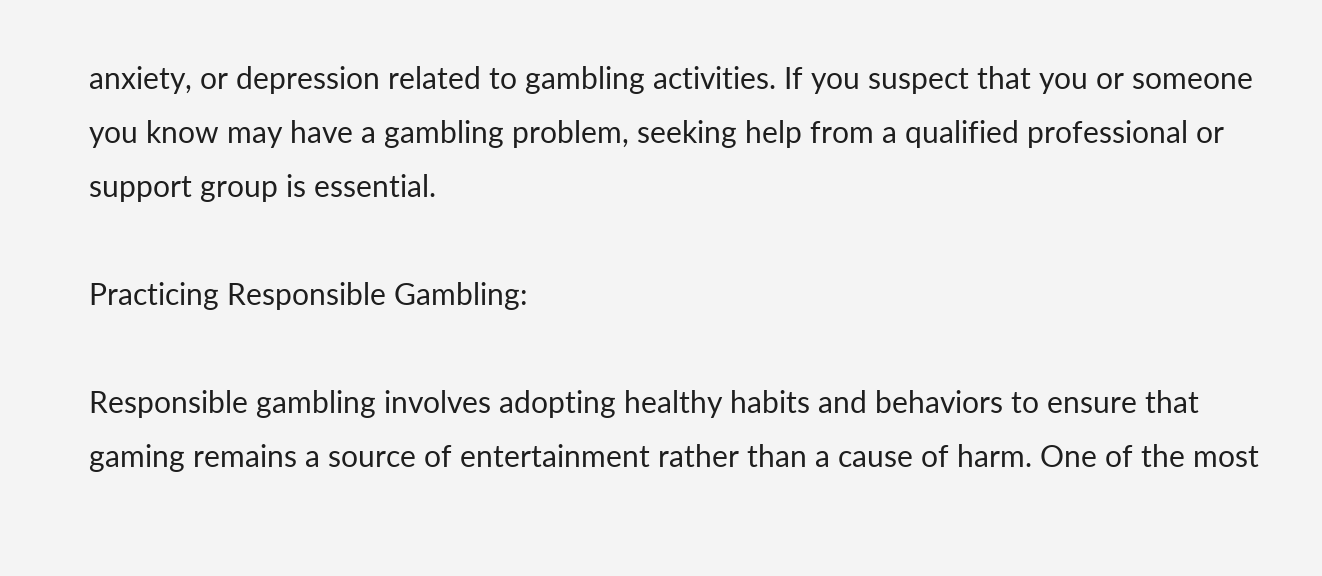anxiety, or depression related to gambling activities. If you suspect that you or someone you know may have a gambling problem, seeking help from a qualified professional or support group is essential.

Practicing Responsible Gambling:

Responsible gambling involves adopting healthy habits and behaviors to ensure that gaming remains a source of entertainment rather than a cause of harm. One of the most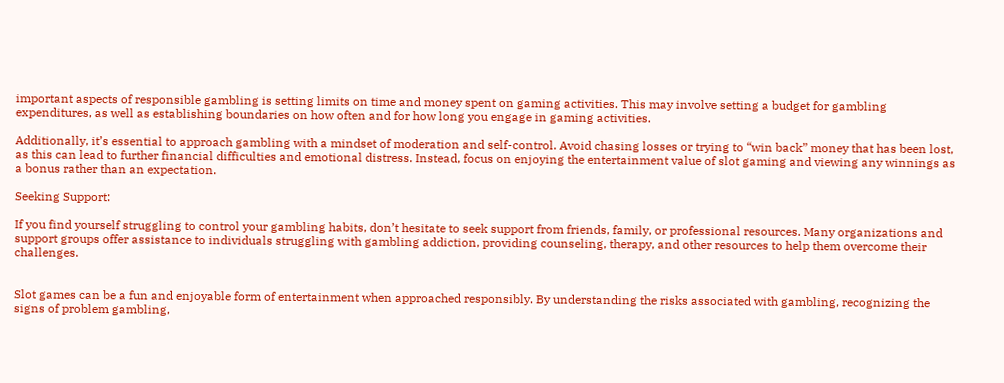important aspects of responsible gambling is setting limits on time and money spent on gaming activities. This may involve setting a budget for gambling expenditures, as well as establishing boundaries on how often and for how long you engage in gaming activities.

Additionally, it’s essential to approach gambling with a mindset of moderation and self-control. Avoid chasing losses or trying to “win back” money that has been lost, as this can lead to further financial difficulties and emotional distress. Instead, focus on enjoying the entertainment value of slot gaming and viewing any winnings as a bonus rather than an expectation.

Seeking Support:

If you find yourself struggling to control your gambling habits, don’t hesitate to seek support from friends, family, or professional resources. Many organizations and support groups offer assistance to individuals struggling with gambling addiction, providing counseling, therapy, and other resources to help them overcome their challenges.


Slot games can be a fun and enjoyable form of entertainment when approached responsibly. By understanding the risks associated with gambling, recognizing the signs of problem gambling,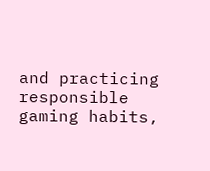and practicing responsible gaming habits,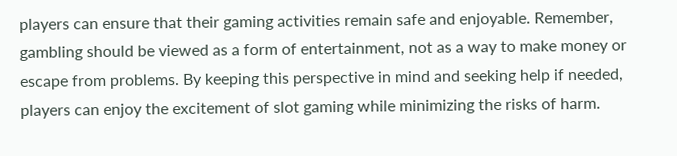players can ensure that their gaming activities remain safe and enjoyable. Remember, gambling should be viewed as a form of entertainment, not as a way to make money or escape from problems. By keeping this perspective in mind and seeking help if needed, players can enjoy the excitement of slot gaming while minimizing the risks of harm.